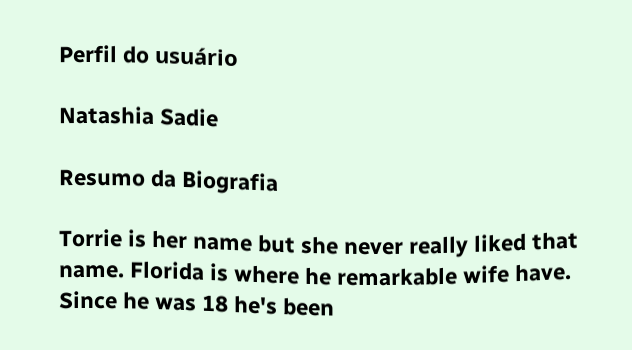Perfil do usuário

Natashia Sadie

Resumo da Biografia

Torrie is her name but she never really liked that name. Florida is where he remarkable wife have. Since he was 18 he's been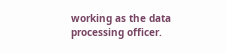working as the data processing officer.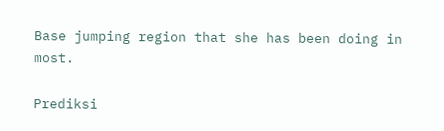Base jumping region that she has been doing in most.

Prediksi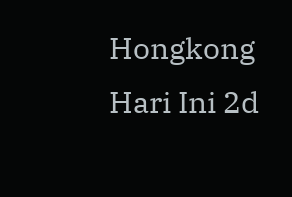Hongkong Hari Ini 2d